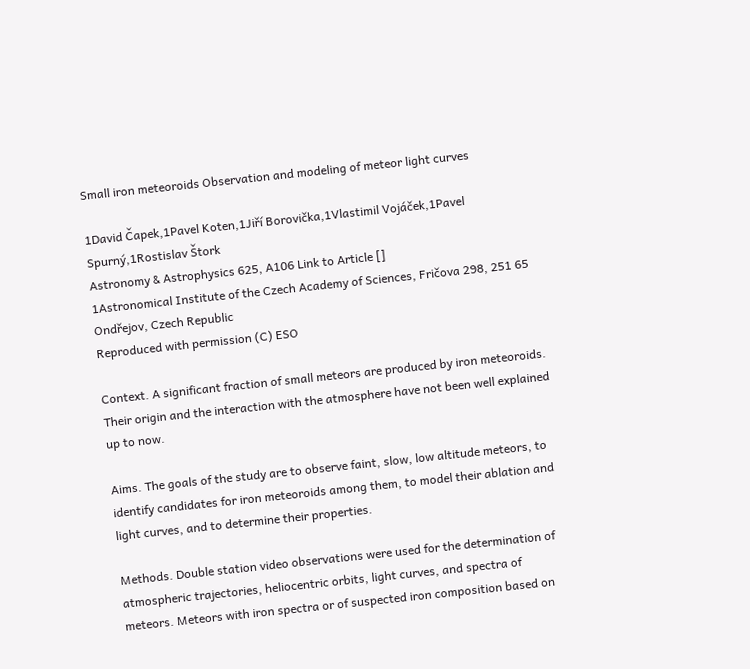Small iron meteoroids Observation and modeling of meteor light curves

1David Čapek,1Pavel Koten,1Jiří Borovička,1Vlastimil Vojáček,1Pavel Spurný,1Rostislav Štork
Astronomy & Astrophysics 625, A106 Link to Article []
1Astronomical Institute of the Czech Academy of Sciences, Fričova 298, 251 65 Ondřejov, Czech Republic
Reproduced with permission (C) ESO

Context. A significant fraction of small meteors are produced by iron meteoroids. Their origin and the interaction with the atmosphere have not been well explained up to now.

Aims. The goals of the study are to observe faint, slow, low altitude meteors, to identify candidates for iron meteoroids among them, to model their ablation and light curves, and to determine their properties.

Methods. Double station video observations were used for the determination of atmospheric trajectories, heliocentric orbits, light curves, and spectra of meteors. Meteors with iron spectra or of suspected iron composition based on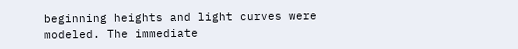beginning heights and light curves were modeled. The immediate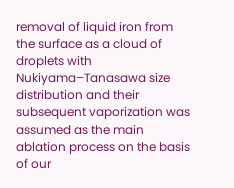removal of liquid iron from the surface as a cloud of droplets with Nukiyama–Tanasawa size distribution and their subsequent vaporization was assumed as the main ablation process on the basis of our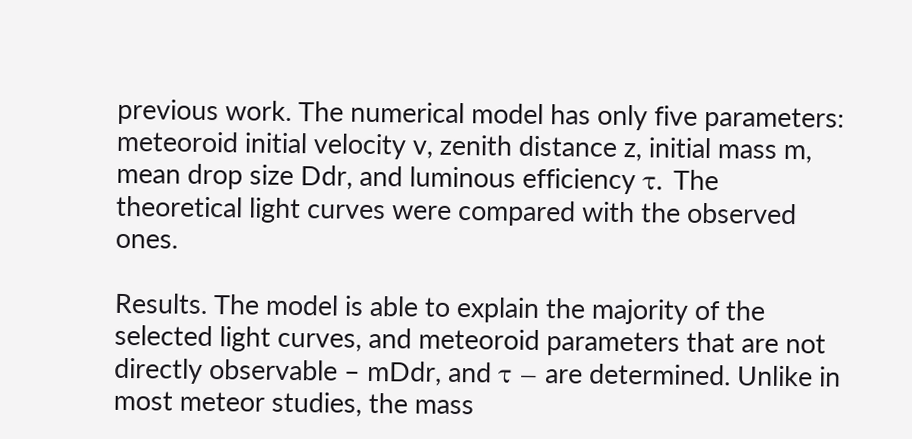previous work. The numerical model has only five parameters: meteoroid initial velocity v, zenith distance z, initial mass m, mean drop size Ddr, and luminous efficiency τ. The theoretical light curves were compared with the observed ones.

Results. The model is able to explain the majority of the selected light curves, and meteoroid parameters that are not directly observable – mDdr, and τ – are determined. Unlike in most meteor studies, the mass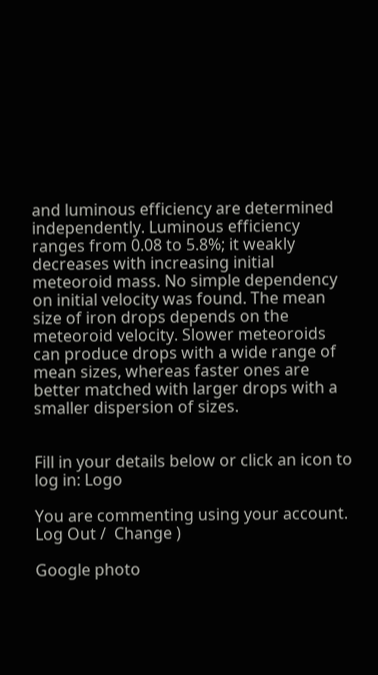and luminous efficiency are determined independently. Luminous efficiency ranges from 0.08 to 5.8%; it weakly decreases with increasing initial meteoroid mass. No simple dependency on initial velocity was found. The mean size of iron drops depends on the meteoroid velocity. Slower meteoroids can produce drops with a wide range of mean sizes, whereas faster ones are better matched with larger drops with a smaller dispersion of sizes.


Fill in your details below or click an icon to log in: Logo

You are commenting using your account. Log Out /  Change )

Google photo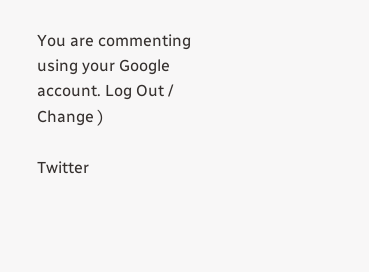You are commenting using your Google account. Log Out /  Change )

Twitter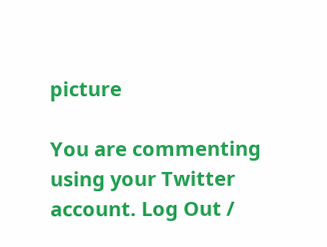picture

You are commenting using your Twitter account. Log Out /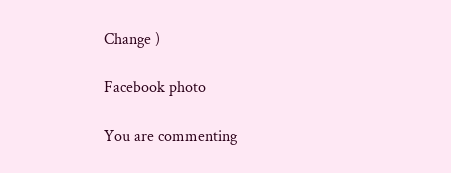Change )

Facebook photo

You are commenting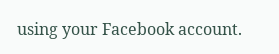using your Facebook account.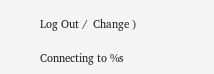Log Out /  Change )

Connecting to %s